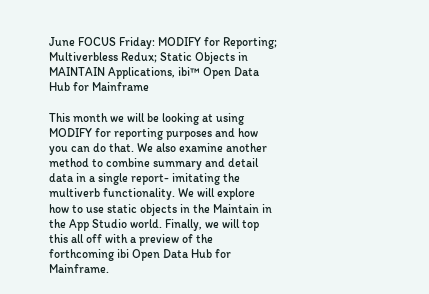June FOCUS Friday: MODIFY for Reporting; Multiverbless Redux; Static Objects in MAINTAIN Applications, ibi™ Open Data Hub for Mainframe

This month we will be looking at using MODIFY for reporting purposes and how you can do that. We also examine another method to combine summary and detail data in a single report- imitating the multiverb functionality. We will explore how to use static objects in the Maintain in the App Studio world. Finally, we will top this all off with a preview of the forthcoming ibi Open Data Hub for Mainframe.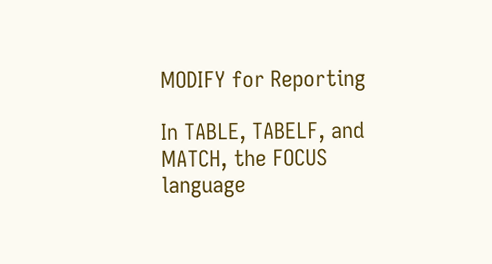MODIFY for Reporting

In TABLE, TABELF, and MATCH, the FOCUS language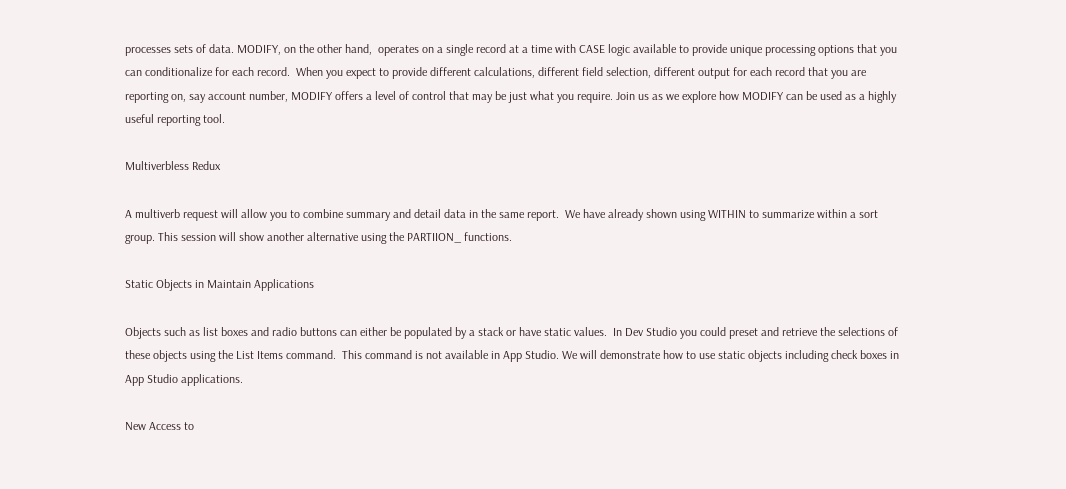processes sets of data. MODIFY, on the other hand,  operates on a single record at a time with CASE logic available to provide unique processing options that you can conditionalize for each record.  When you expect to provide different calculations, different field selection, different output for each record that you are reporting on, say account number, MODIFY offers a level of control that may be just what you require. Join us as we explore how MODIFY can be used as a highly useful reporting tool.

Multiverbless Redux

A multiverb request will allow you to combine summary and detail data in the same report.  We have already shown using WITHIN to summarize within a sort group. This session will show another alternative using the PARTIION_ functions.

Static Objects in Maintain Applications

Objects such as list boxes and radio buttons can either be populated by a stack or have static values.  In Dev Studio you could preset and retrieve the selections of these objects using the List Items command.  This command is not available in App Studio. We will demonstrate how to use static objects including check boxes in App Studio applications.

New Access to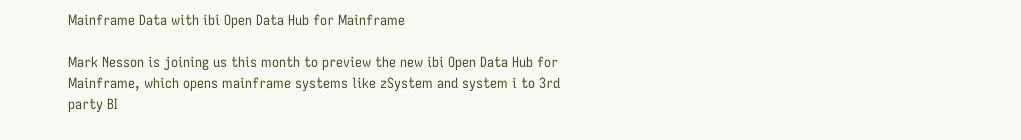Mainframe Data with ibi Open Data Hub for Mainframe

Mark Nesson is joining us this month to preview the new ibi Open Data Hub for Mainframe, which opens mainframe systems like zSystem and system i to 3rd party BI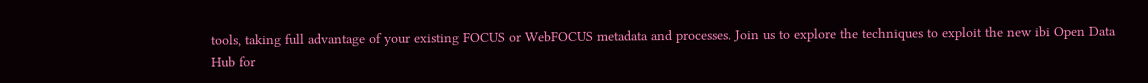tools, taking full advantage of your existing FOCUS or WebFOCUS metadata and processes. Join us to explore the techniques to exploit the new ibi Open Data Hub for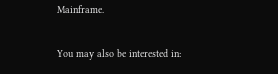Mainframe.

You may also be interested in: